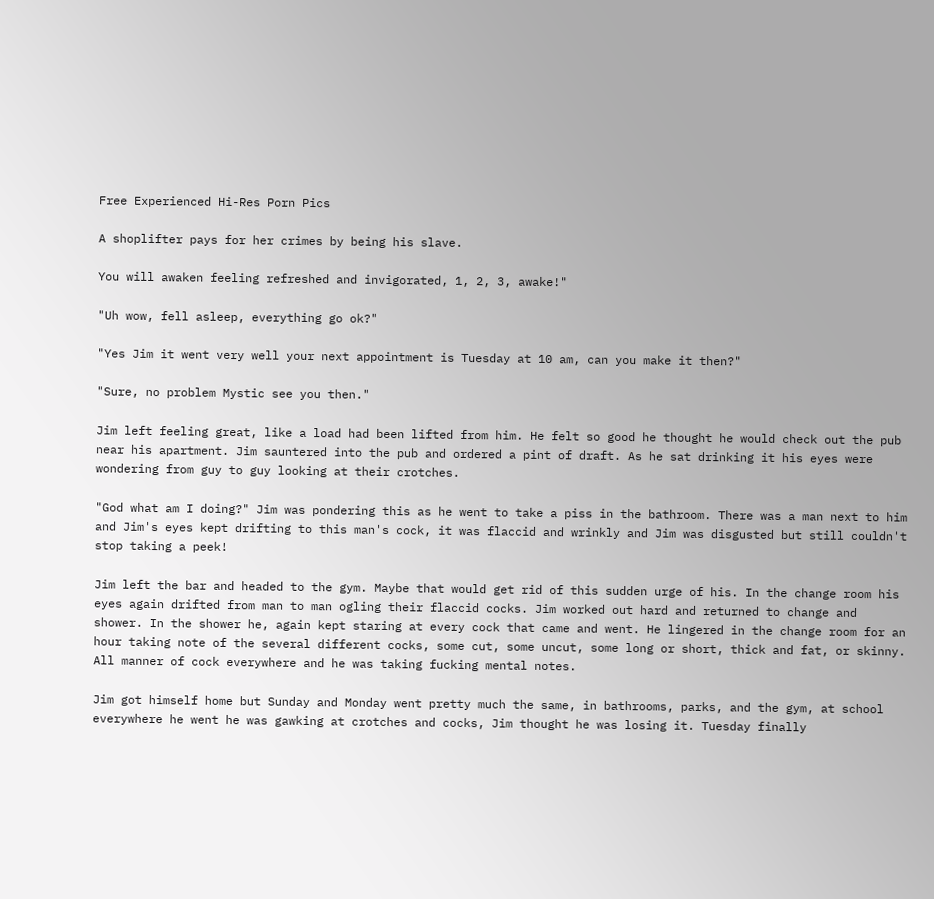Free Experienced Hi-Res Porn Pics

A shoplifter pays for her crimes by being his slave.

You will awaken feeling refreshed and invigorated, 1, 2, 3, awake!"

"Uh wow, fell asleep, everything go ok?"

"Yes Jim it went very well your next appointment is Tuesday at 10 am, can you make it then?"

"Sure, no problem Mystic see you then."

Jim left feeling great, like a load had been lifted from him. He felt so good he thought he would check out the pub near his apartment. Jim sauntered into the pub and ordered a pint of draft. As he sat drinking it his eyes were wondering from guy to guy looking at their crotches.

"God what am I doing?" Jim was pondering this as he went to take a piss in the bathroom. There was a man next to him and Jim's eyes kept drifting to this man's cock, it was flaccid and wrinkly and Jim was disgusted but still couldn't stop taking a peek!

Jim left the bar and headed to the gym. Maybe that would get rid of this sudden urge of his. In the change room his eyes again drifted from man to man ogling their flaccid cocks. Jim worked out hard and returned to change and shower. In the shower he, again kept staring at every cock that came and went. He lingered in the change room for an hour taking note of the several different cocks, some cut, some uncut, some long or short, thick and fat, or skinny. All manner of cock everywhere and he was taking fucking mental notes.

Jim got himself home but Sunday and Monday went pretty much the same, in bathrooms, parks, and the gym, at school everywhere he went he was gawking at crotches and cocks, Jim thought he was losing it. Tuesday finally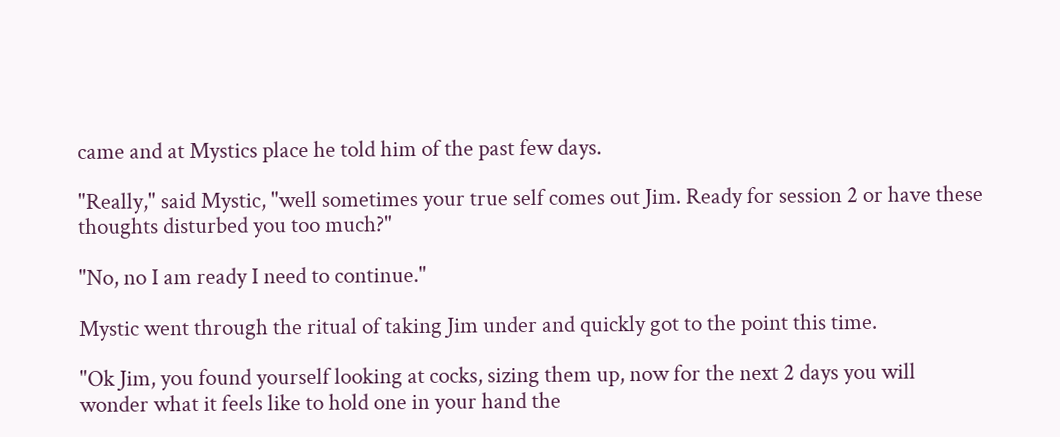came and at Mystics place he told him of the past few days.

"Really," said Mystic, "well sometimes your true self comes out Jim. Ready for session 2 or have these thoughts disturbed you too much?"

"No, no I am ready I need to continue."

Mystic went through the ritual of taking Jim under and quickly got to the point this time.

"Ok Jim, you found yourself looking at cocks, sizing them up, now for the next 2 days you will wonder what it feels like to hold one in your hand the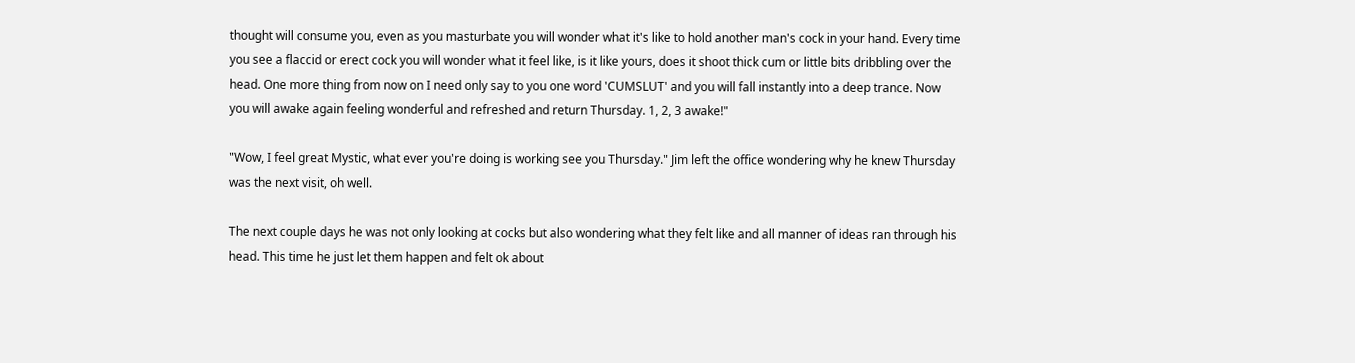thought will consume you, even as you masturbate you will wonder what it's like to hold another man's cock in your hand. Every time you see a flaccid or erect cock you will wonder what it feel like, is it like yours, does it shoot thick cum or little bits dribbling over the head. One more thing from now on I need only say to you one word 'CUMSLUT' and you will fall instantly into a deep trance. Now you will awake again feeling wonderful and refreshed and return Thursday. 1, 2, 3 awake!"

"Wow, I feel great Mystic, what ever you're doing is working see you Thursday." Jim left the office wondering why he knew Thursday was the next visit, oh well.

The next couple days he was not only looking at cocks but also wondering what they felt like and all manner of ideas ran through his head. This time he just let them happen and felt ok about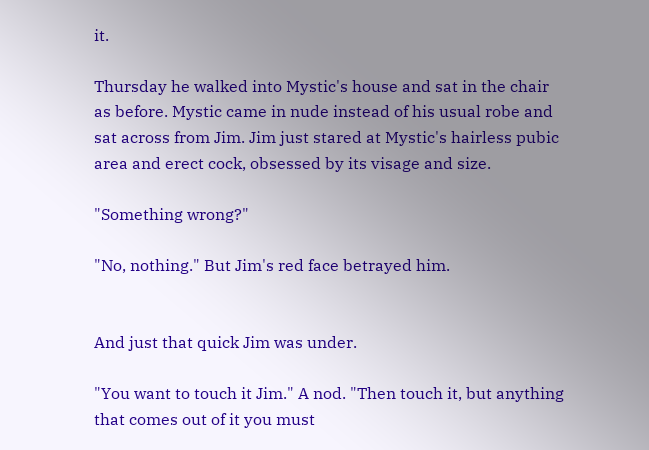it.

Thursday he walked into Mystic's house and sat in the chair as before. Mystic came in nude instead of his usual robe and sat across from Jim. Jim just stared at Mystic's hairless pubic area and erect cock, obsessed by its visage and size.

"Something wrong?"

"No, nothing." But Jim's red face betrayed him.


And just that quick Jim was under.

"You want to touch it Jim." A nod. "Then touch it, but anything that comes out of it you must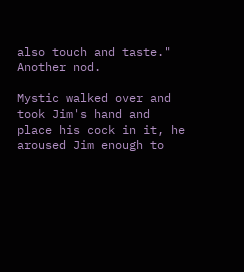also touch and taste." Another nod.

Mystic walked over and took Jim's hand and place his cock in it, he aroused Jim enough to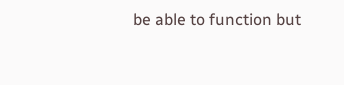be able to function but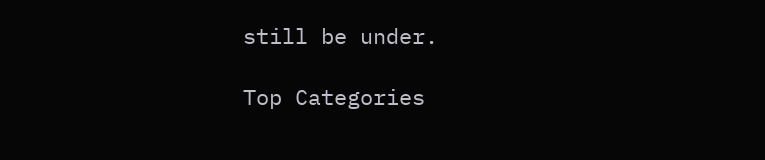still be under.

Top Categories